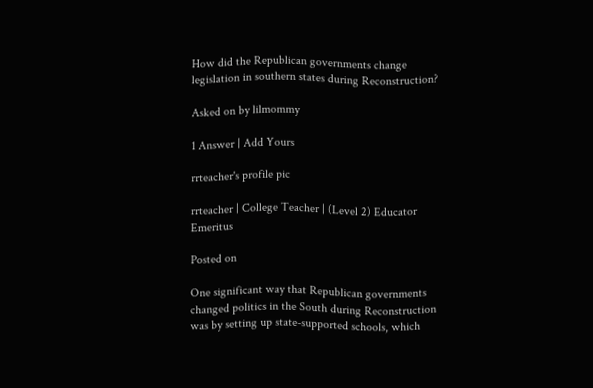How did the Republican governments change legislation in southern states during Reconstruction?

Asked on by lilmommy

1 Answer | Add Yours

rrteacher's profile pic

rrteacher | College Teacher | (Level 2) Educator Emeritus

Posted on

One significant way that Republican governments changed politics in the South during Reconstruction was by setting up state-supported schools, which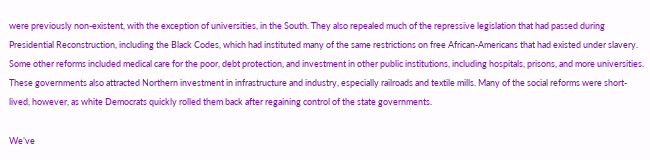were previously non-existent, with the exception of universities, in the South. They also repealed much of the repressive legislation that had passed during Presidential Reconstruction, including the Black Codes, which had instituted many of the same restrictions on free African-Americans that had existed under slavery. Some other reforms included medical care for the poor, debt protection, and investment in other public institutions, including hospitals, prisons, and more universities. These governments also attracted Northern investment in infrastructure and industry, especially railroads and textile mills. Many of the social reforms were short-lived, however, as white Democrats quickly rolled them back after regaining control of the state governments.

We’ve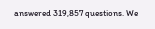answered 319,857 questions. We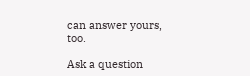can answer yours, too.

Ask a question